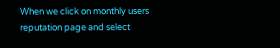When we click on monthly users reputation page and select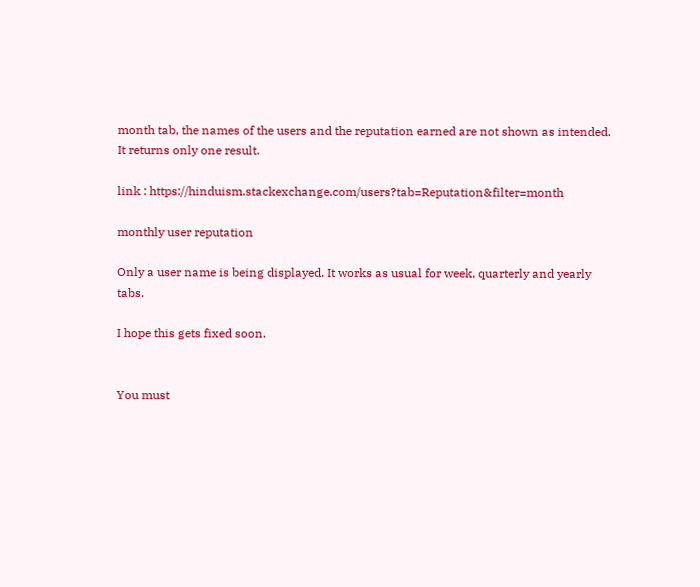month tab, the names of the users and the reputation earned are not shown as intended. It returns only one result.

link : https://hinduism.stackexchange.com/users?tab=Reputation&filter=month

monthly user reputation

Only a user name is being displayed. It works as usual for week, quarterly and yearly tabs.

I hope this gets fixed soon.


You must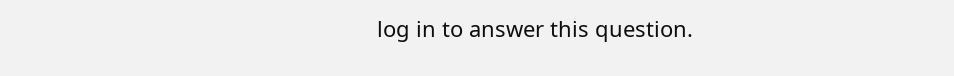log in to answer this question.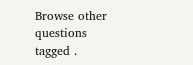Browse other questions tagged .